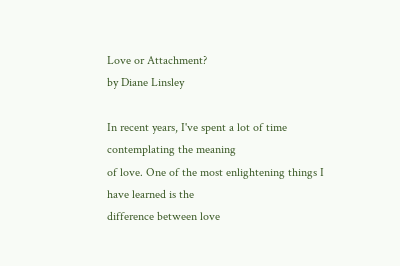Love or Attachment?
by Diane Linsley

In recent years, I've spent a lot of time contemplating the meaning
of love. One of the most enlightening things I have learned is the
difference between love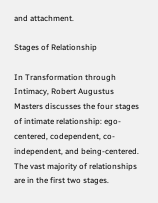and attachment.

Stages of Relationship

In Transformation through Intimacy, Robert Augustus Masters discusses the four stages of intimate relationship: ego-centered, codependent, co-independent, and being-centered. The vast majority of relationships are in the first two stages.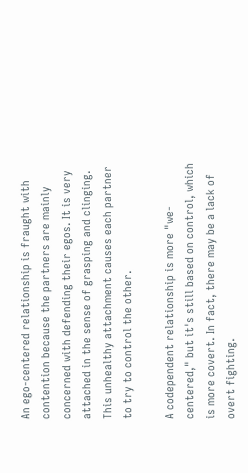An ego-centered relationship is fraught with contention because the partners are mainly concerned with defending their egos. It is very attached in the sense of grasping and clinging. This unhealthy attachment causes each partner to try to control the other.

A codependent relationship is more "we-centered," but it's still based on control, which is more covert. In fact, there may be a lack of overt fighting.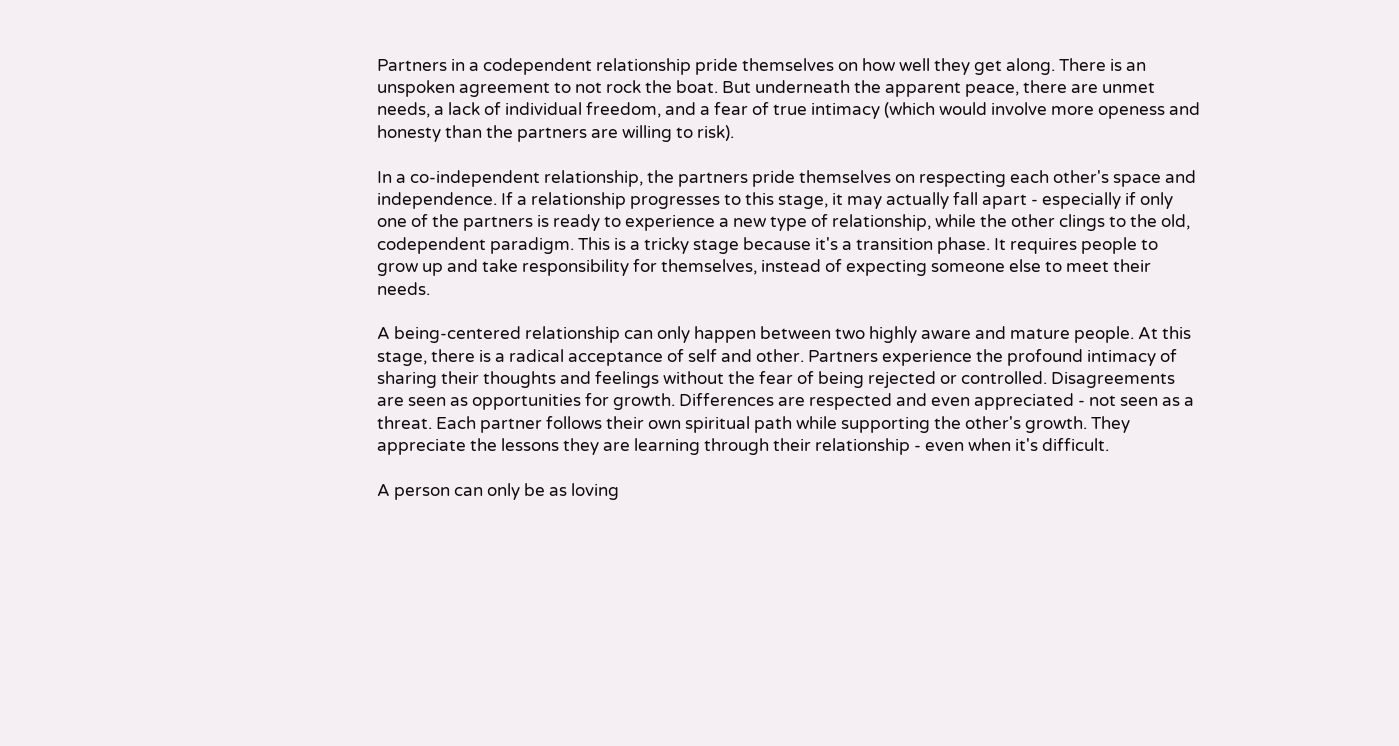Partners in a codependent relationship pride themselves on how well they get along. There is an unspoken agreement to not rock the boat. But underneath the apparent peace, there are unmet needs, a lack of individual freedom, and a fear of true intimacy (which would involve more openess and honesty than the partners are willing to risk).

In a co-independent relationship, the partners pride themselves on respecting each other's space and independence. If a relationship progresses to this stage, it may actually fall apart - especially if only one of the partners is ready to experience a new type of relationship, while the other clings to the old, codependent paradigm. This is a tricky stage because it's a transition phase. It requires people to grow up and take responsibility for themselves, instead of expecting someone else to meet their needs.

A being-centered relationship can only happen between two highly aware and mature people. At this stage, there is a radical acceptance of self and other. Partners experience the profound intimacy of sharing their thoughts and feelings without the fear of being rejected or controlled. Disagreements are seen as opportunities for growth. Differences are respected and even appreciated - not seen as a threat. Each partner follows their own spiritual path while supporting the other's growth. They appreciate the lessons they are learning through their relationship - even when it's difficult.

A person can only be as loving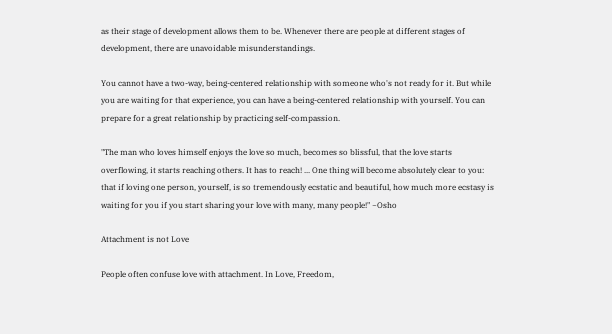as their stage of development allows them to be. Whenever there are people at different stages of development, there are unavoidable misunderstandings.

You cannot have a two-way, being-centered relationship with someone who's not ready for it. But while you are waiting for that experience, you can have a being-centered relationship with yourself. You can prepare for a great relationship by practicing self-compassion.

"The man who loves himself enjoys the love so much, becomes so blissful, that the love starts overflowing, it starts reaching others. It has to reach! ... One thing will become absolutely clear to you: that if loving one person, yourself, is so tremendously ecstatic and beautiful, how much more ecstasy is waiting for you if you start sharing your love with many, many people!" ~Osho

Attachment is not Love

People often confuse love with attachment. In Love, Freedom,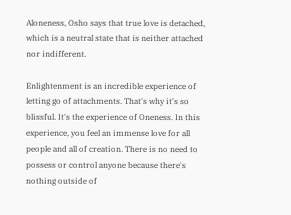Aloneness, Osho says that true love is detached, which is a neutral state that is neither attached nor indifferent.

Enlightenment is an incredible experience of letting go of attachments. That's why it's so blissful. It's the experience of Oneness. In this experience, you feel an immense love for all people and all of creation. There is no need to possess or control anyone because there's nothing outside of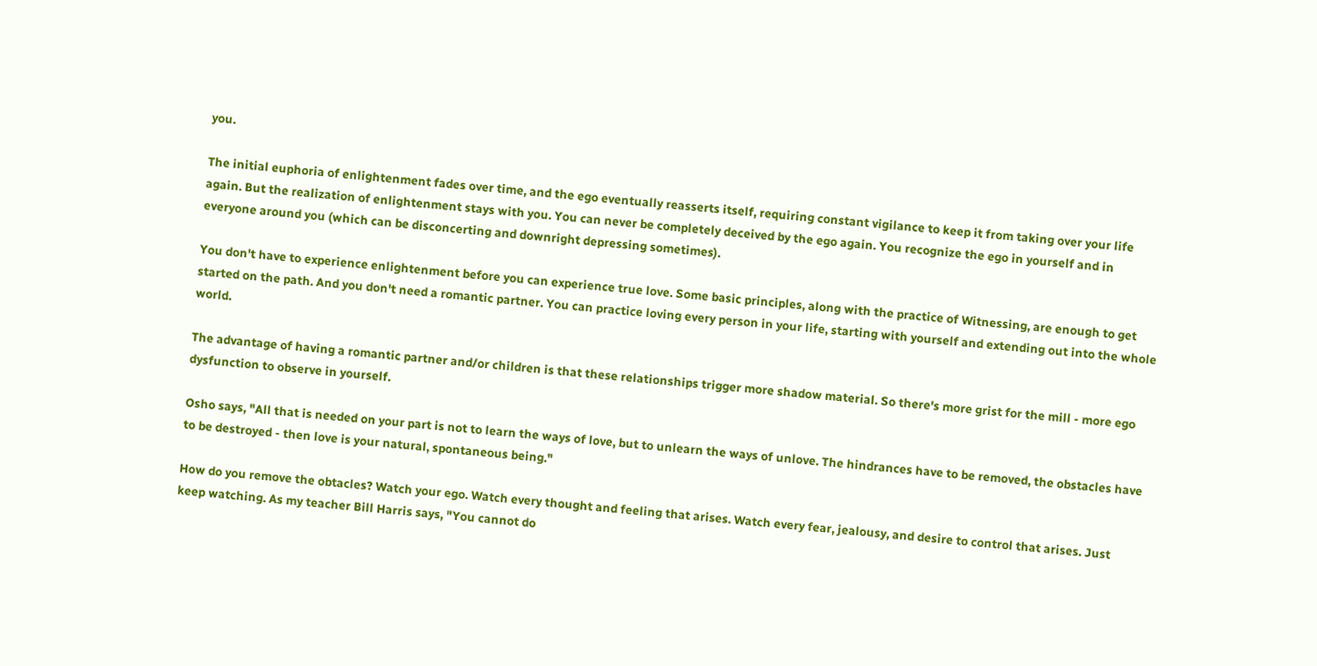you.

The initial euphoria of enlightenment fades over time, and the ego eventually reasserts itself, requiring constant vigilance to keep it from taking over your life again. But the realization of enlightenment stays with you. You can never be completely deceived by the ego again. You recognize the ego in yourself and in everyone around you (which can be disconcerting and downright depressing sometimes).

You don't have to experience enlightenment before you can experience true love. Some basic principles, along with the practice of Witnessing, are enough to get started on the path. And you don't need a romantic partner. You can practice loving every person in your life, starting with yourself and extending out into the whole world.

The advantage of having a romantic partner and/or children is that these relationships trigger more shadow material. So there's more grist for the mill - more ego dysfunction to observe in yourself.

Osho says, "All that is needed on your part is not to learn the ways of love, but to unlearn the ways of unlove. The hindrances have to be removed, the obstacles have to be destroyed - then love is your natural, spontaneous being."

How do you remove the obtacles? Watch your ego. Watch every thought and feeling that arises. Watch every fear, jealousy, and desire to control that arises. Just keep watching. As my teacher Bill Harris says, "You cannot do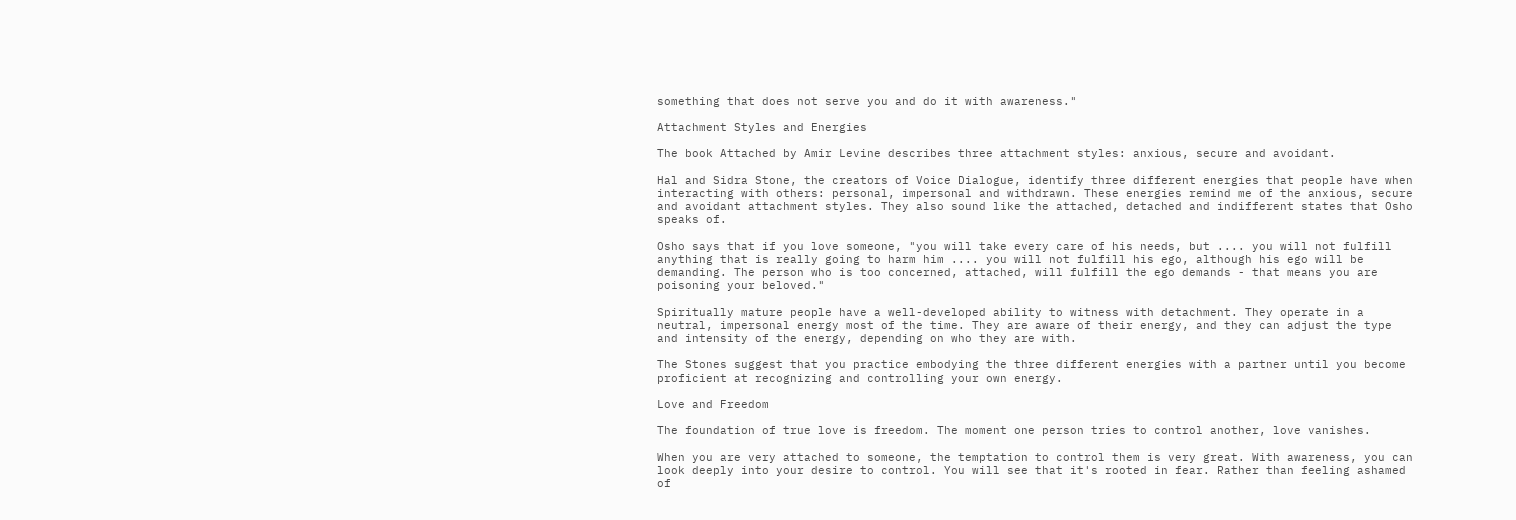something that does not serve you and do it with awareness."

Attachment Styles and Energies

The book Attached by Amir Levine describes three attachment styles: anxious, secure and avoidant.

Hal and Sidra Stone, the creators of Voice Dialogue, identify three different energies that people have when interacting with others: personal, impersonal and withdrawn. These energies remind me of the anxious, secure and avoidant attachment styles. They also sound like the attached, detached and indifferent states that Osho speaks of.

Osho says that if you love someone, "you will take every care of his needs, but .... you will not fulfill anything that is really going to harm him .... you will not fulfill his ego, although his ego will be demanding. The person who is too concerned, attached, will fulfill the ego demands - that means you are poisoning your beloved."

Spiritually mature people have a well-developed ability to witness with detachment. They operate in a neutral, impersonal energy most of the time. They are aware of their energy, and they can adjust the type and intensity of the energy, depending on who they are with.

The Stones suggest that you practice embodying the three different energies with a partner until you become proficient at recognizing and controlling your own energy.

Love and Freedom

The foundation of true love is freedom. The moment one person tries to control another, love vanishes.

When you are very attached to someone, the temptation to control them is very great. With awareness, you can look deeply into your desire to control. You will see that it's rooted in fear. Rather than feeling ashamed of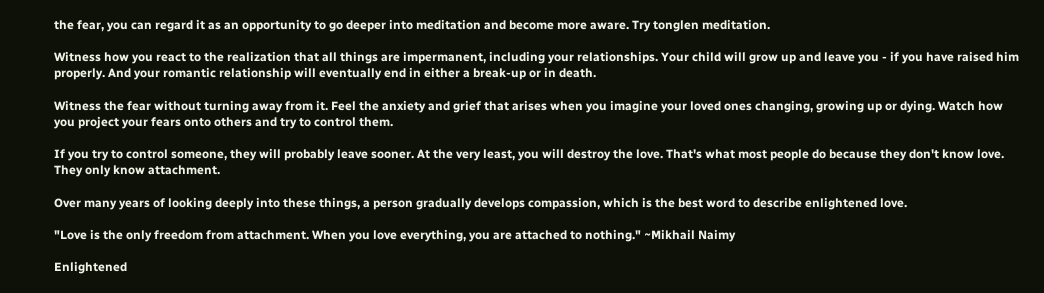the fear, you can regard it as an opportunity to go deeper into meditation and become more aware. Try tonglen meditation.

Witness how you react to the realization that all things are impermanent, including your relationships. Your child will grow up and leave you - if you have raised him properly. And your romantic relationship will eventually end in either a break-up or in death.

Witness the fear without turning away from it. Feel the anxiety and grief that arises when you imagine your loved ones changing, growing up or dying. Watch how you project your fears onto others and try to control them.

If you try to control someone, they will probably leave sooner. At the very least, you will destroy the love. That's what most people do because they don't know love. They only know attachment.

Over many years of looking deeply into these things, a person gradually develops compassion, which is the best word to describe enlightened love.

"Love is the only freedom from attachment. When you love everything, you are attached to nothing." ~Mikhail Naimy

Enlightened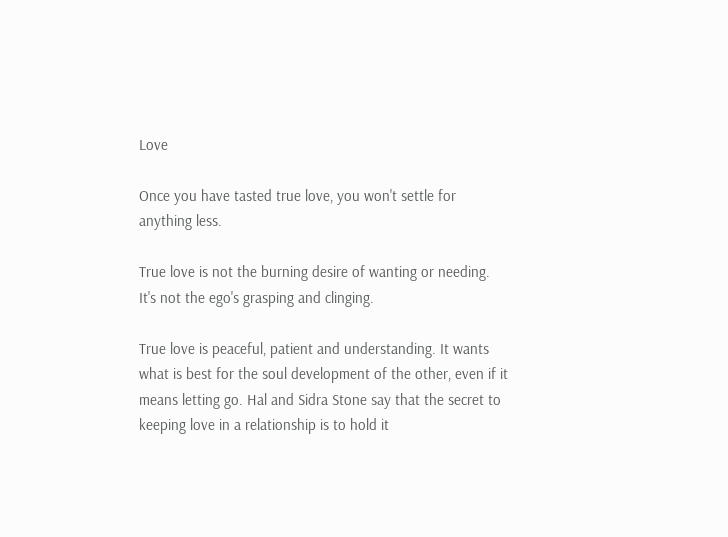Love

Once you have tasted true love, you won't settle for anything less.

True love is not the burning desire of wanting or needing. It's not the ego's grasping and clinging.

True love is peaceful, patient and understanding. It wants what is best for the soul development of the other, even if it means letting go. Hal and Sidra Stone say that the secret to keeping love in a relationship is to hold it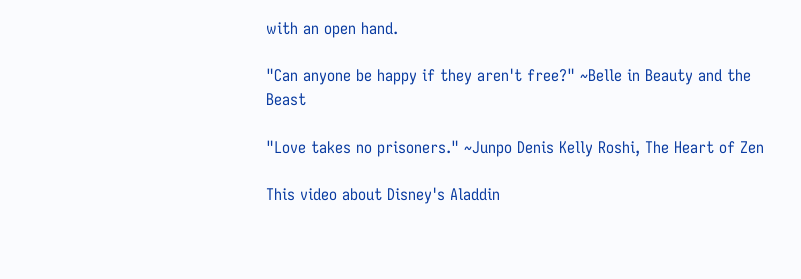with an open hand.

"Can anyone be happy if they aren't free?" ~Belle in Beauty and the Beast

"Love takes no prisoners." ~Junpo Denis Kelly Roshi, The Heart of Zen

This video about Disney's Aladdin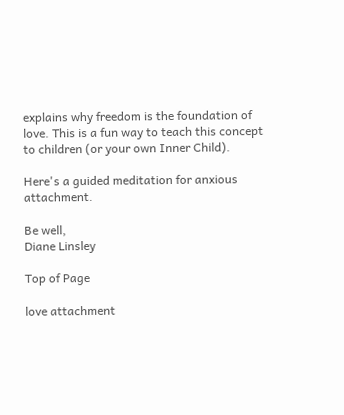explains why freedom is the foundation of love. This is a fun way to teach this concept to children (or your own Inner Child).

Here's a guided meditation for anxious attachment.

Be well,
Diane Linsley

Top of Page

love attachment